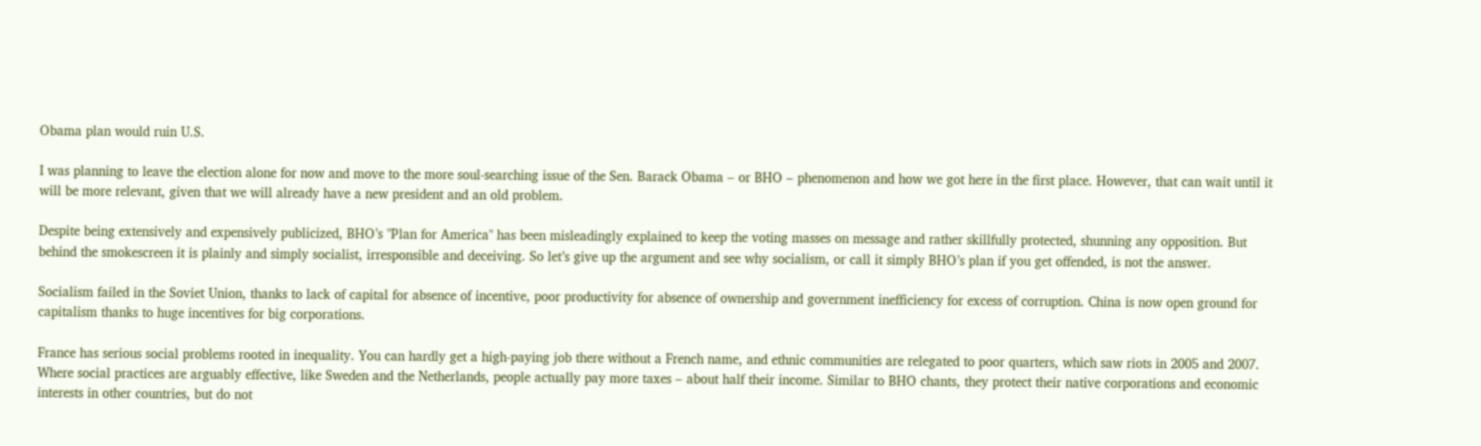Obama plan would ruin U.S.

I was planning to leave the election alone for now and move to the more soul-searching issue of the Sen. Barack Obama – or BHO – phenomenon and how we got here in the first place. However, that can wait until it will be more relevant, given that we will already have a new president and an old problem.

Despite being extensively and expensively publicized, BHO’s "Plan for America" has been misleadingly explained to keep the voting masses on message and rather skillfully protected, shunning any opposition. But behind the smokescreen it is plainly and simply socialist, irresponsible and deceiving. So let’s give up the argument and see why socialism, or call it simply BHO’s plan if you get offended, is not the answer.

Socialism failed in the Soviet Union, thanks to lack of capital for absence of incentive, poor productivity for absence of ownership and government inefficiency for excess of corruption. China is now open ground for capitalism thanks to huge incentives for big corporations.

France has serious social problems rooted in inequality. You can hardly get a high-paying job there without a French name, and ethnic communities are relegated to poor quarters, which saw riots in 2005 and 2007. Where social practices are arguably effective, like Sweden and the Netherlands, people actually pay more taxes – about half their income. Similar to BHO chants, they protect their native corporations and economic interests in other countries, but do not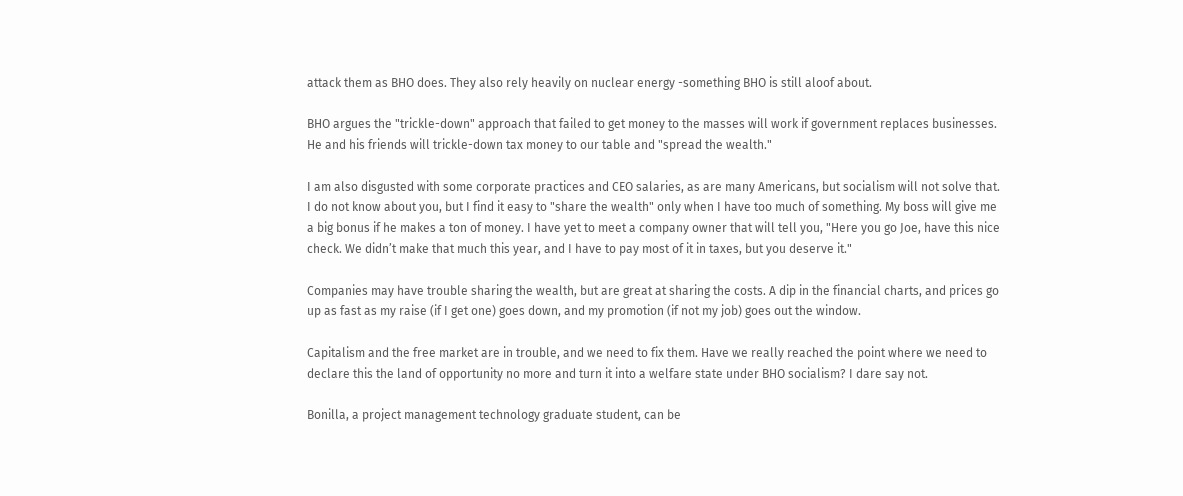attack them as BHO does. They also rely heavily on nuclear energy -something BHO is still aloof about.

BHO argues the "trickle-down" approach that failed to get money to the masses will work if government replaces businesses. He and his friends will trickle-down tax money to our table and "spread the wealth."

I am also disgusted with some corporate practices and CEO salaries, as are many Americans, but socialism will not solve that. I do not know about you, but I find it easy to "share the wealth" only when I have too much of something. My boss will give me a big bonus if he makes a ton of money. I have yet to meet a company owner that will tell you, "Here you go Joe, have this nice check. We didn’t make that much this year, and I have to pay most of it in taxes, but you deserve it."

Companies may have trouble sharing the wealth, but are great at sharing the costs. A dip in the financial charts, and prices go up as fast as my raise (if I get one) goes down, and my promotion (if not my job) goes out the window.

Capitalism and the free market are in trouble, and we need to fix them. Have we really reached the point where we need to declare this the land of opportunity no more and turn it into a welfare state under BHO socialism? I dare say not.

Bonilla, a project management technology graduate student, can be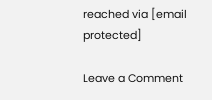reached via [email protected]

Leave a Comment